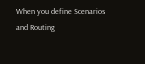When you define Scenarios and Routing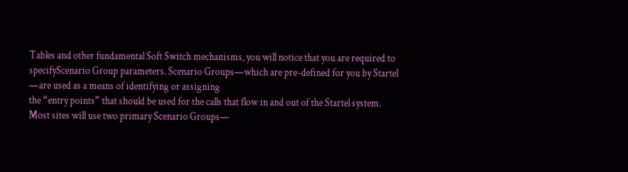Tables and other fundamental Soft Switch mechanisms, you will notice that you are required to
specifyScenario Group parameters. Scenario Groups—which are pre-defined for you by Startel —are used as a means of identifying or assigning
the “entry points” that should be used for the calls that flow in and out of the Startel system. Most sites will use two primary Scenario Groups—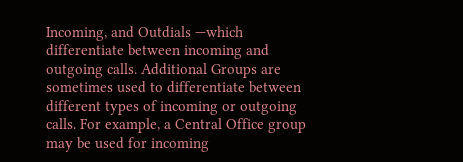Incoming, and Outdials —which differentiate between incoming and outgoing calls. Additional Groups are sometimes used to differentiate between different types of incoming or outgoing calls. For example, a Central Office group may be used for incoming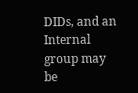DIDs, and an Internal
group may be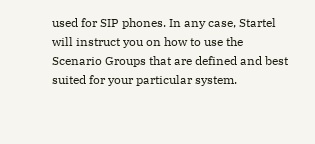used for SIP phones. In any case, Startel will instruct you on how to use the Scenario Groups that are defined and best suited for your particular system.